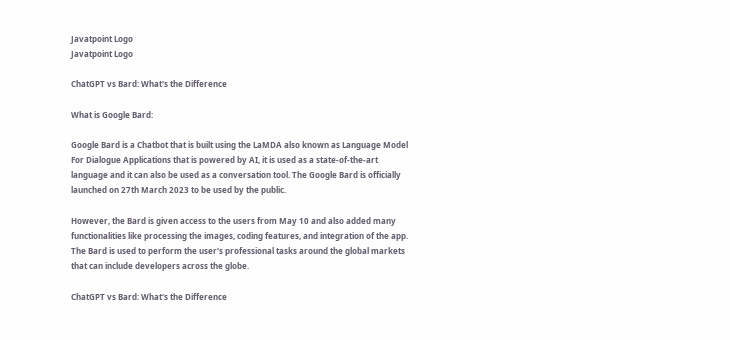Javatpoint Logo
Javatpoint Logo

ChatGPT vs Bard: What's the Difference

What is Google Bard:

Google Bard is a Chatbot that is built using the LaMDA also known as Language Model For Dialogue Applications that is powered by AI, it is used as a state-of-the-art language and it can also be used as a conversation tool. The Google Bard is officially launched on 27th March 2023 to be used by the public.

However, the Bard is given access to the users from May 10 and also added many functionalities like processing the images, coding features, and integration of the app. The Bard is used to perform the user's professional tasks around the global markets that can include developers across the globe.

ChatGPT vs Bard: What's the Difference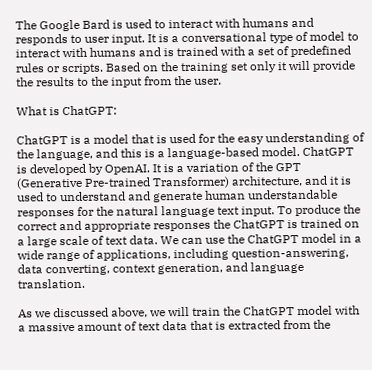The Google Bard is used to interact with humans and responds to user input. It is a conversational type of model to interact with humans and is trained with a set of predefined rules or scripts. Based on the training set only it will provide the results to the input from the user.

What is ChatGPT:

ChatGPT is a model that is used for the easy understanding of the language, and this is a language-based model. ChatGPT is developed by OpenAI. It is a variation of the GPT (Generative Pre-trained Transformer) architecture, and it is used to understand and generate human understandable responses for the natural language text input. To produce the correct and appropriate responses the ChatGPT is trained on a large scale of text data. We can use the ChatGPT model in a wide range of applications, including question-answering, data converting, context generation, and language translation.

As we discussed above, we will train the ChatGPT model with a massive amount of text data that is extracted from the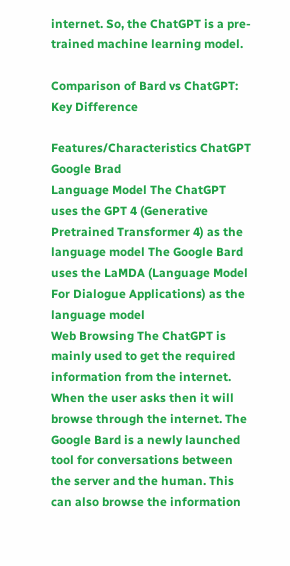internet. So, the ChatGPT is a pre-trained machine learning model.

Comparison of Bard vs ChatGPT: Key Difference

Features/Characteristics ChatGPT Google Brad
Language Model The ChatGPT uses the GPT 4 (Generative Pretrained Transformer 4) as the language model The Google Bard uses the LaMDA (Language Model For Dialogue Applications) as the language model
Web Browsing The ChatGPT is mainly used to get the required information from the internet. When the user asks then it will browse through the internet. The Google Bard is a newly launched tool for conversations between the server and the human. This can also browse the information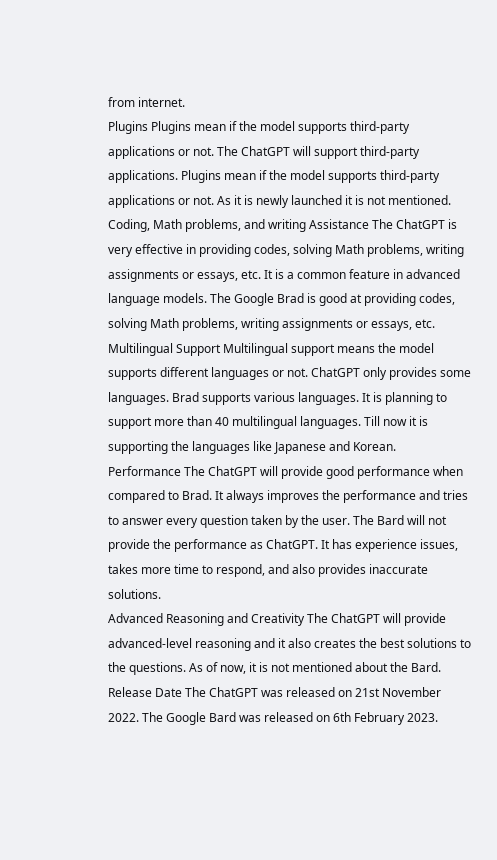from internet.
Plugins Plugins mean if the model supports third-party applications or not. The ChatGPT will support third-party applications. Plugins mean if the model supports third-party applications or not. As it is newly launched it is not mentioned.
Coding, Math problems, and writing Assistance The ChatGPT is very effective in providing codes, solving Math problems, writing assignments or essays, etc. It is a common feature in advanced language models. The Google Brad is good at providing codes, solving Math problems, writing assignments or essays, etc.
Multilingual Support Multilingual support means the model supports different languages or not. ChatGPT only provides some languages. Brad supports various languages. It is planning to support more than 40 multilingual languages. Till now it is supporting the languages like Japanese and Korean.
Performance The ChatGPT will provide good performance when compared to Brad. It always improves the performance and tries to answer every question taken by the user. The Bard will not provide the performance as ChatGPT. It has experience issues, takes more time to respond, and also provides inaccurate solutions.
Advanced Reasoning and Creativity The ChatGPT will provide advanced-level reasoning and it also creates the best solutions to the questions. As of now, it is not mentioned about the Bard.
Release Date The ChatGPT was released on 21st November 2022. The Google Bard was released on 6th February 2023.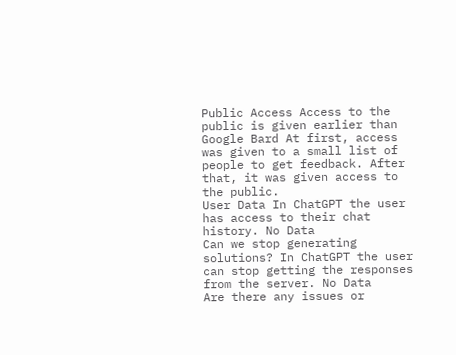Public Access Access to the public is given earlier than Google Bard At first, access was given to a small list of people to get feedback. After that, it was given access to the public.
User Data In ChatGPT the user has access to their chat history. No Data
Can we stop generating solutions? In ChatGPT the user can stop getting the responses from the server. No Data
Are there any issues or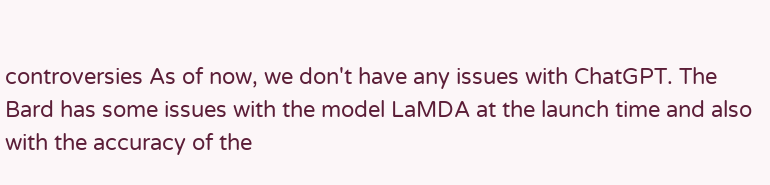controversies As of now, we don't have any issues with ChatGPT. The Bard has some issues with the model LaMDA at the launch time and also with the accuracy of the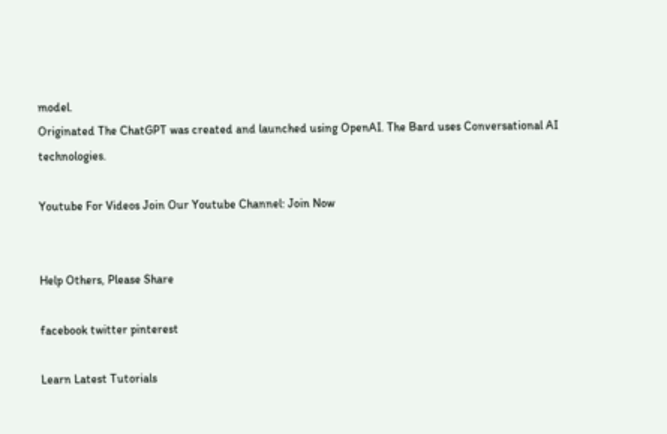model.
Originated The ChatGPT was created and launched using OpenAI. The Bard uses Conversational AI technologies.

Youtube For Videos Join Our Youtube Channel: Join Now


Help Others, Please Share

facebook twitter pinterest

Learn Latest Tutorials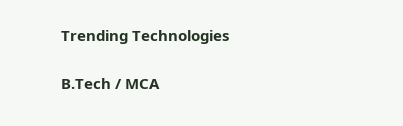Trending Technologies

B.Tech / MCA